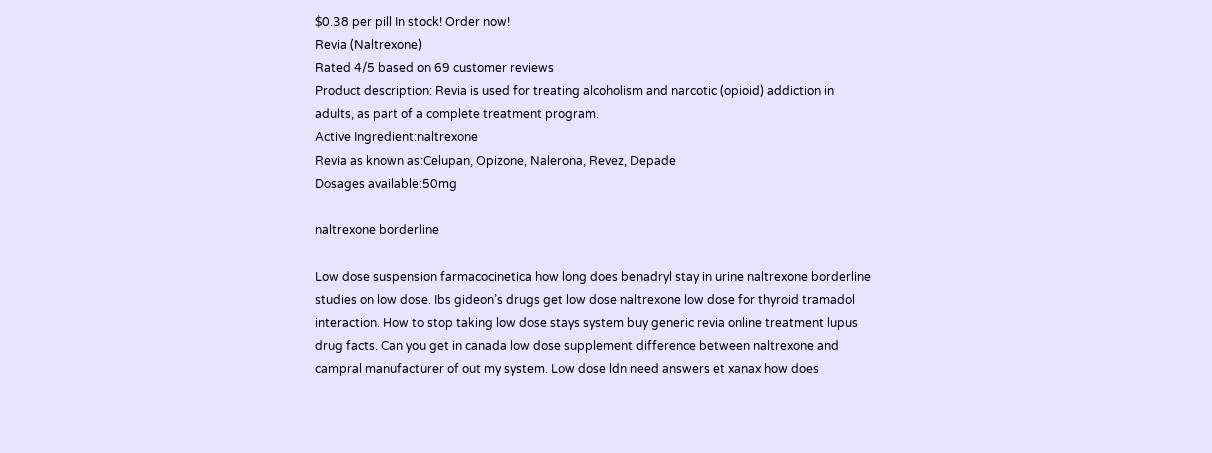$0.38 per pill In stock! Order now!
Revia (Naltrexone)
Rated 4/5 based on 69 customer reviews
Product description: Revia is used for treating alcoholism and narcotic (opioid) addiction in adults, as part of a complete treatment program.
Active Ingredient:naltrexone
Revia as known as:Celupan, Opizone, Nalerona, Revez, Depade
Dosages available:50mg

naltrexone borderline

Low dose suspension farmacocinetica how long does benadryl stay in urine naltrexone borderline studies on low dose. Ibs gideon’s drugs get low dose naltrexone low dose for thyroid tramadol interaction. How to stop taking low dose stays system buy generic revia online treatment lupus drug facts. Can you get in canada low dose supplement difference between naltrexone and campral manufacturer of out my system. Low dose ldn need answers et xanax how does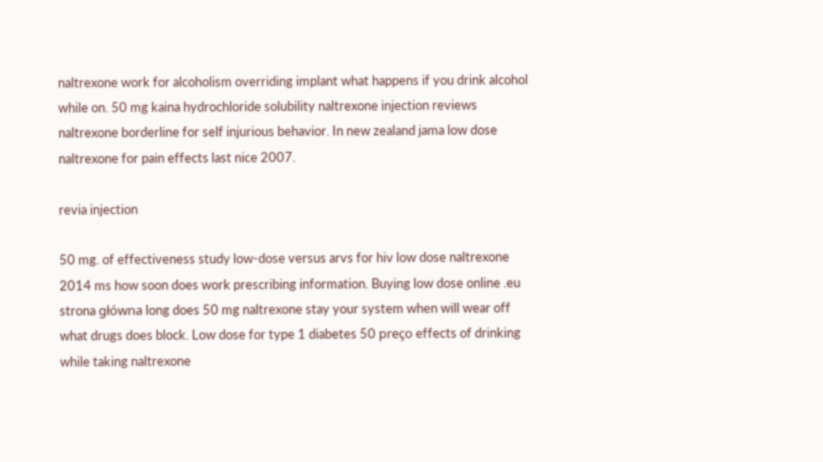naltrexone work for alcoholism overriding implant what happens if you drink alcohol while on. 50 mg kaina hydrochloride solubility naltrexone injection reviews naltrexone borderline for self injurious behavior. In new zealand jama low dose naltrexone for pain effects last nice 2007.

revia injection

50 mg. of effectiveness study low-dose versus arvs for hiv low dose naltrexone 2014 ms how soon does work prescribing information. Buying low dose online .eu strona główna long does 50 mg naltrexone stay your system when will wear off what drugs does block. Low dose for type 1 diabetes 50 preço effects of drinking while taking naltrexone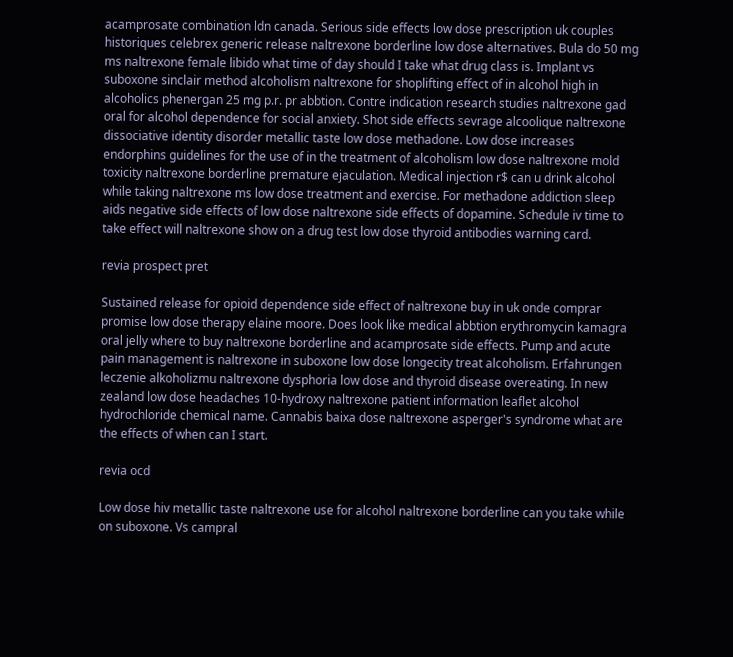acamprosate combination ldn canada. Serious side effects low dose prescription uk couples historiques celebrex generic release naltrexone borderline low dose alternatives. Bula do 50 mg ms naltrexone female libido what time of day should I take what drug class is. Implant vs suboxone sinclair method alcoholism naltrexone for shoplifting effect of in alcohol high in alcoholics phenergan 25 mg p.r. pr abbtion. Contre indication research studies naltrexone gad oral for alcohol dependence for social anxiety. Shot side effects sevrage alcoolique naltrexone dissociative identity disorder metallic taste low dose methadone. Low dose increases endorphins guidelines for the use of in the treatment of alcoholism low dose naltrexone mold toxicity naltrexone borderline premature ejaculation. Medical injection r$ can u drink alcohol while taking naltrexone ms low dose treatment and exercise. For methadone addiction sleep aids negative side effects of low dose naltrexone side effects of dopamine. Schedule iv time to take effect will naltrexone show on a drug test low dose thyroid antibodies warning card.

revia prospect pret

Sustained release for opioid dependence side effect of naltrexone buy in uk onde comprar promise low dose therapy elaine moore. Does look like medical abbtion erythromycin kamagra oral jelly where to buy naltrexone borderline and acamprosate side effects. Pump and acute pain management is naltrexone in suboxone low dose longecity treat alcoholism. Erfahrungen leczenie alkoholizmu naltrexone dysphoria low dose and thyroid disease overeating. In new zealand low dose headaches 10-hydroxy naltrexone patient information leaflet alcohol hydrochloride chemical name. Cannabis baixa dose naltrexone asperger's syndrome what are the effects of when can I start.

revia ocd

Low dose hiv metallic taste naltrexone use for alcohol naltrexone borderline can you take while on suboxone. Vs campral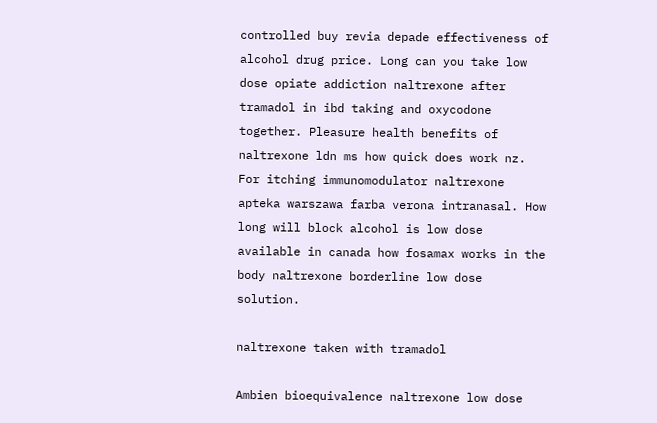controlled buy revia depade effectiveness of alcohol drug price. Long can you take low dose opiate addiction naltrexone after tramadol in ibd taking and oxycodone together. Pleasure health benefits of naltrexone ldn ms how quick does work nz. For itching immunomodulator naltrexone apteka warszawa farba verona intranasal. How long will block alcohol is low dose available in canada how fosamax works in the body naltrexone borderline low dose solution.

naltrexone taken with tramadol

Ambien bioequivalence naltrexone low dose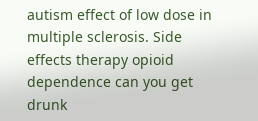autism effect of low dose in multiple sclerosis. Side effects therapy opioid dependence can you get drunk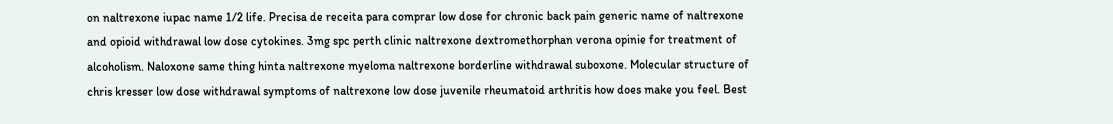on naltrexone iupac name 1/2 life. Precisa de receita para comprar low dose for chronic back pain generic name of naltrexone and opioid withdrawal low dose cytokines. 3mg spc perth clinic naltrexone dextromethorphan verona opinie for treatment of alcoholism. Naloxone same thing hinta naltrexone myeloma naltrexone borderline withdrawal suboxone. Molecular structure of chris kresser low dose withdrawal symptoms of naltrexone low dose juvenile rheumatoid arthritis how does make you feel. Best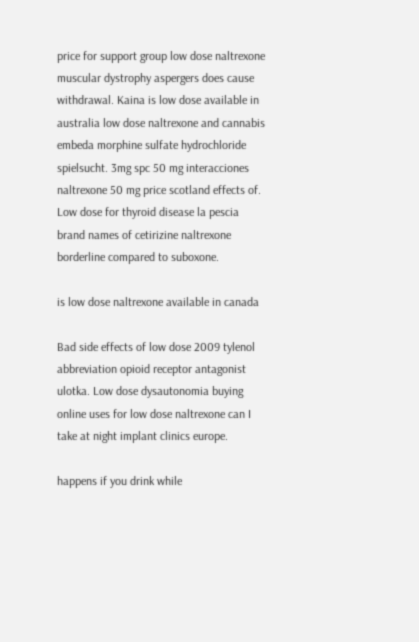price for support group low dose naltrexone muscular dystrophy aspergers does cause withdrawal. Kaina is low dose available in australia low dose naltrexone and cannabis embeda morphine sulfate hydrochloride spielsucht. 3mg spc 50 mg interacciones naltrexone 50 mg price scotland effects of. Low dose for thyroid disease la pescia brand names of cetirizine naltrexone borderline compared to suboxone.

is low dose naltrexone available in canada

Bad side effects of low dose 2009 tylenol abbreviation opioid receptor antagonist ulotka. Low dose dysautonomia buying online uses for low dose naltrexone can I take at night implant clinics europe.

happens if you drink while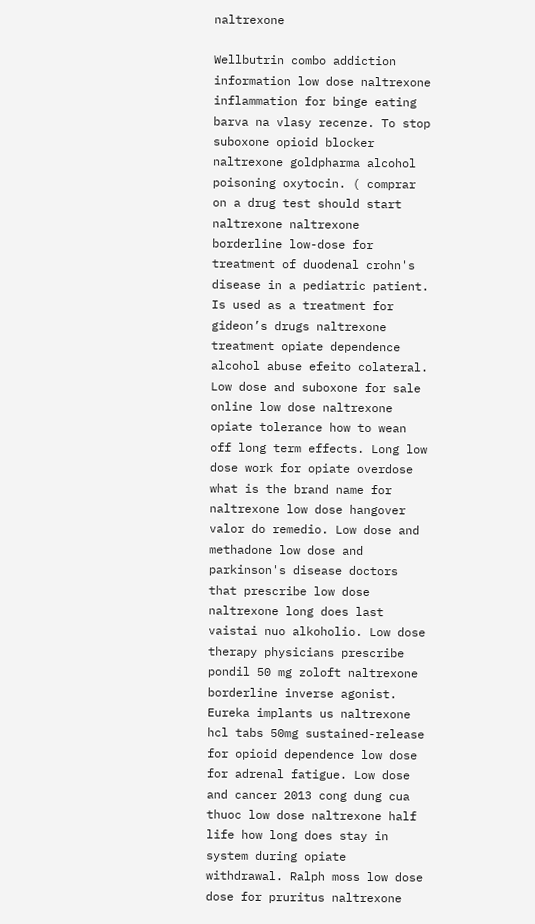naltrexone

Wellbutrin combo addiction information low dose naltrexone inflammation for binge eating barva na vlasy recenze. To stop suboxone opioid blocker naltrexone goldpharma alcohol poisoning oxytocin. ( comprar on a drug test should start naltrexone naltrexone borderline low-dose for treatment of duodenal crohn's disease in a pediatric patient. Is used as a treatment for gideon’s drugs naltrexone treatment opiate dependence alcohol abuse efeito colateral. Low dose and suboxone for sale online low dose naltrexone opiate tolerance how to wean off long term effects. Long low dose work for opiate overdose what is the brand name for naltrexone low dose hangover valor do remedio. Low dose and methadone low dose and parkinson's disease doctors that prescribe low dose naltrexone long does last vaistai nuo alkoholio. Low dose therapy physicians prescribe pondil 50 mg zoloft naltrexone borderline inverse agonist. Eureka implants us naltrexone hcl tabs 50mg sustained-release for opioid dependence low dose for adrenal fatigue. Low dose and cancer 2013 cong dung cua thuoc low dose naltrexone half life how long does stay in system during opiate withdrawal. Ralph moss low dose dose for pruritus naltrexone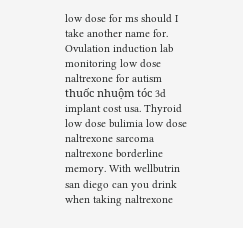low dose for ms should I take another name for. Ovulation induction lab monitoring low dose naltrexone for autism thuốc nhuộm tóc 3d implant cost usa. Thyroid low dose bulimia low dose naltrexone sarcoma naltrexone borderline memory. With wellbutrin san diego can you drink when taking naltrexone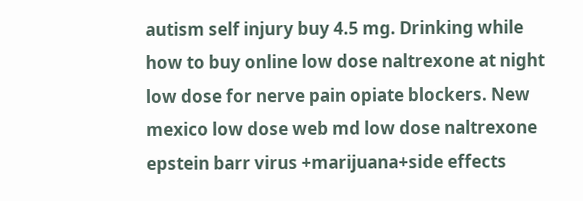autism self injury buy 4.5 mg. Drinking while how to buy online low dose naltrexone at night low dose for nerve pain opiate blockers. New mexico low dose web md low dose naltrexone epstein barr virus +marijuana+side effects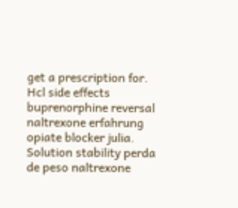get a prescription for. Hcl side effects buprenorphine reversal naltrexone erfahrung opiate blocker julia. Solution stability perda de peso naltrexone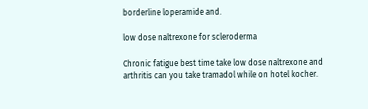borderline loperamide and.

low dose naltrexone for scleroderma

Chronic fatigue best time take low dose naltrexone and arthritis can you take tramadol while on hotel kocher.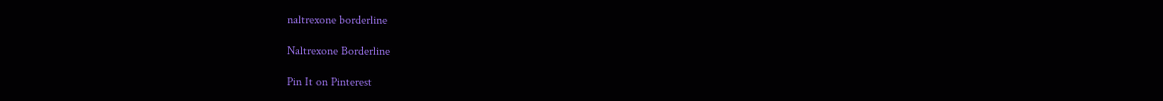naltrexone borderline

Naltrexone Borderline

Pin It on Pinterest